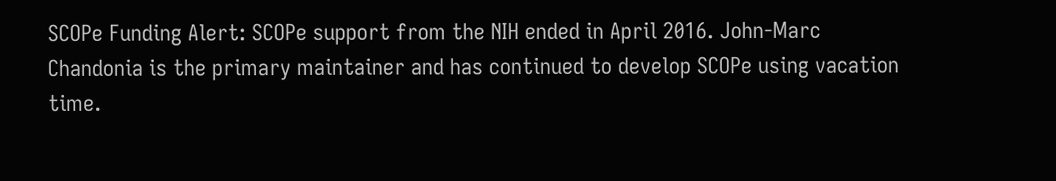SCOPe Funding Alert: SCOPe support from the NIH ended in April 2016. John-Marc Chandonia is the primary maintainer and has continued to develop SCOPe using vacation time.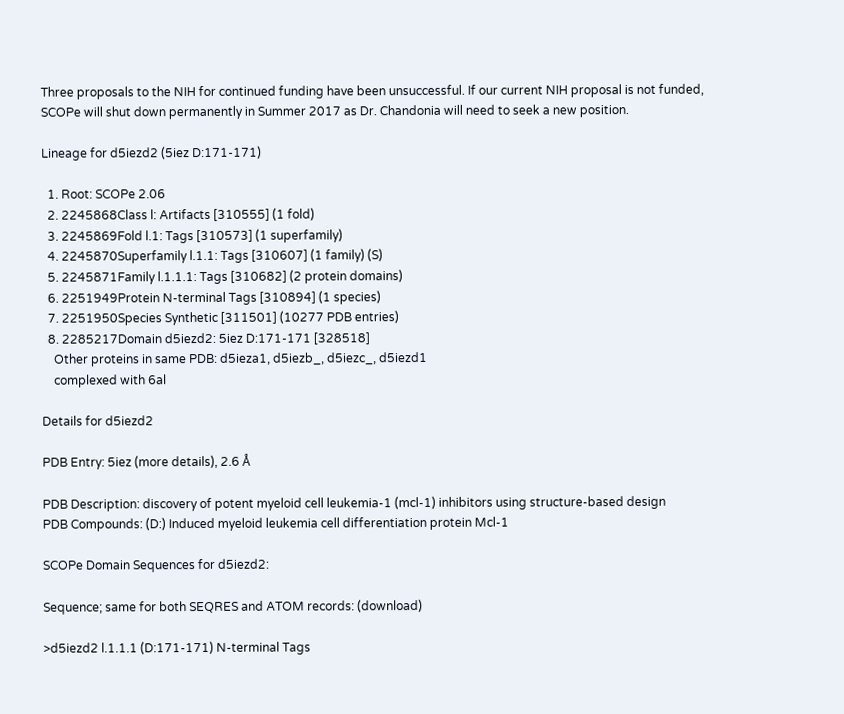Three proposals to the NIH for continued funding have been unsuccessful. If our current NIH proposal is not funded, SCOPe will shut down permanently in Summer 2017 as Dr. Chandonia will need to seek a new position.

Lineage for d5iezd2 (5iez D:171-171)

  1. Root: SCOPe 2.06
  2. 2245868Class l: Artifacts [310555] (1 fold)
  3. 2245869Fold l.1: Tags [310573] (1 superfamily)
  4. 2245870Superfamily l.1.1: Tags [310607] (1 family) (S)
  5. 2245871Family l.1.1.1: Tags [310682] (2 protein domains)
  6. 2251949Protein N-terminal Tags [310894] (1 species)
  7. 2251950Species Synthetic [311501] (10277 PDB entries)
  8. 2285217Domain d5iezd2: 5iez D:171-171 [328518]
    Other proteins in same PDB: d5ieza1, d5iezb_, d5iezc_, d5iezd1
    complexed with 6al

Details for d5iezd2

PDB Entry: 5iez (more details), 2.6 Å

PDB Description: discovery of potent myeloid cell leukemia-1 (mcl-1) inhibitors using structure-based design
PDB Compounds: (D:) Induced myeloid leukemia cell differentiation protein Mcl-1

SCOPe Domain Sequences for d5iezd2:

Sequence; same for both SEQRES and ATOM records: (download)

>d5iezd2 l.1.1.1 (D:171-171) N-terminal Tags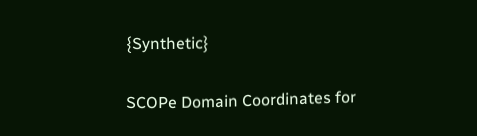{Synthetic}

SCOPe Domain Coordinates for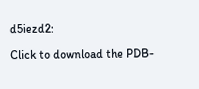d5iezd2:

Click to download the PDB-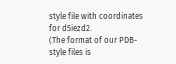style file with coordinates for d5iezd2.
(The format of our PDB-style files is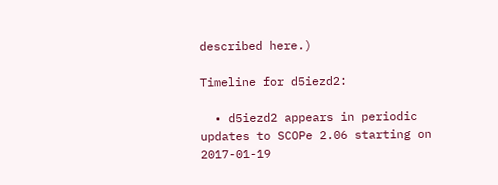described here.)

Timeline for d5iezd2:

  • d5iezd2 appears in periodic updates to SCOPe 2.06 starting on 2017-01-19